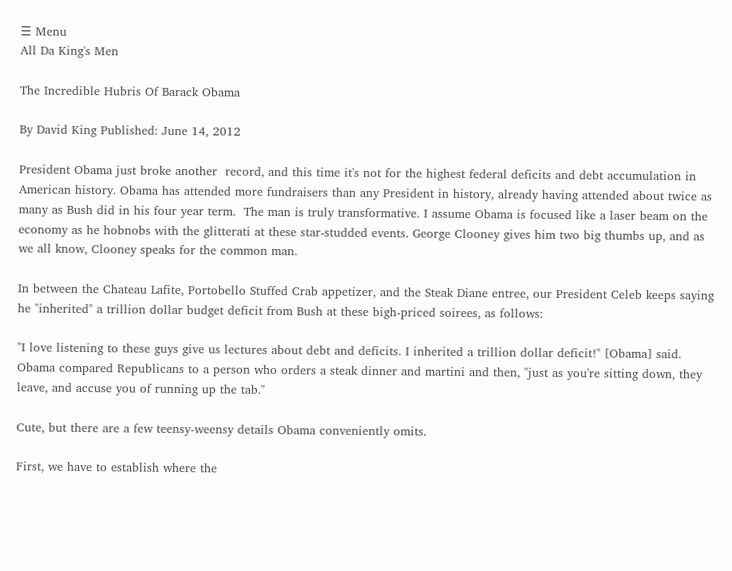☰ Menu
All Da King's Men

The Incredible Hubris Of Barack Obama

By David King Published: June 14, 2012

President Obama just broke another  record, and this time it's not for the highest federal deficits and debt accumulation in American history. Obama has attended more fundraisers than any President in history, already having attended about twice as many as Bush did in his four year term.  The man is truly transformative. I assume Obama is focused like a laser beam on the economy as he hobnobs with the glitterati at these star-studded events. George Clooney gives him two big thumbs up, and as we all know, Clooney speaks for the common man.

In between the Chateau Lafite, Portobello Stuffed Crab appetizer, and the Steak Diane entree, our President Celeb keeps saying he "inherited" a trillion dollar budget deficit from Bush at these bigh-priced soirees, as follows:

"I love listening to these guys give us lectures about debt and deficits. I inherited a trillion dollar deficit!" [Obama] said. Obama compared Republicans to a person who orders a steak dinner and martini and then, "just as you're sitting down, they leave, and accuse you of running up the tab."

Cute, but there are a few teensy-weensy details Obama conveniently omits.

First, we have to establish where the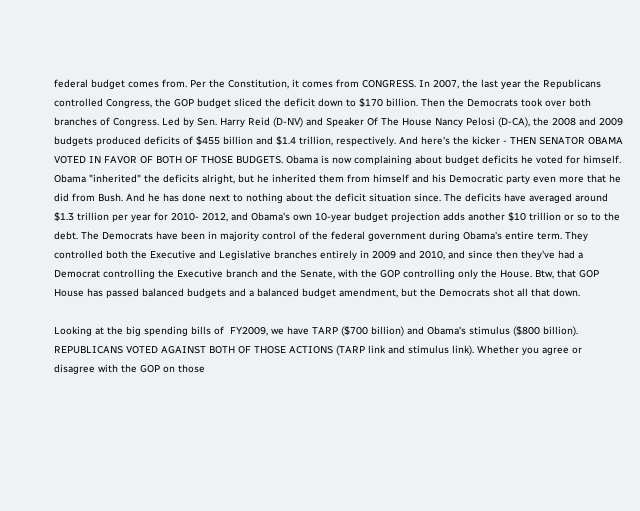federal budget comes from. Per the Constitution, it comes from CONGRESS. In 2007, the last year the Republicans controlled Congress, the GOP budget sliced the deficit down to $170 billion. Then the Democrats took over both branches of Congress. Led by Sen. Harry Reid (D-NV) and Speaker Of The House Nancy Pelosi (D-CA), the 2008 and 2009 budgets produced deficits of $455 billion and $1.4 trillion, respectively. And here's the kicker - THEN SENATOR OBAMA VOTED IN FAVOR OF BOTH OF THOSE BUDGETS. Obama is now complaining about budget deficits he voted for himself. Obama "inherited" the deficits alright, but he inherited them from himself and his Democratic party even more that he did from Bush. And he has done next to nothing about the deficit situation since. The deficits have averaged around $1.3 trillion per year for 2010- 2012, and Obama's own 10-year budget projection adds another $10 trillion or so to the debt. The Democrats have been in majority control of the federal government during Obama's entire term. They controlled both the Executive and Legislative branches entirely in 2009 and 2010, and since then they've had a Democrat controlling the Executive branch and the Senate, with the GOP controlling only the House. Btw, that GOP House has passed balanced budgets and a balanced budget amendment, but the Democrats shot all that down.

Looking at the big spending bills of  FY2009, we have TARP ($700 billion) and Obama's stimulus ($800 billion). REPUBLICANS VOTED AGAINST BOTH OF THOSE ACTIONS (TARP link and stimulus link). Whether you agree or disagree with the GOP on those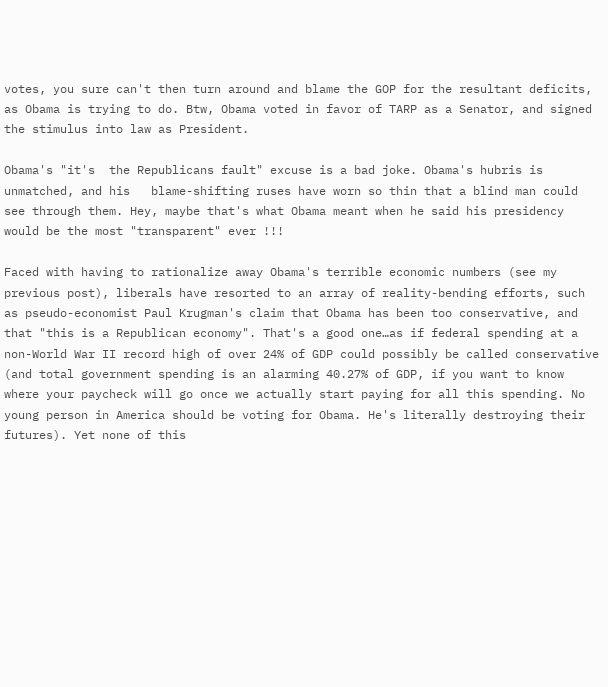votes, you sure can't then turn around and blame the GOP for the resultant deficits, as Obama is trying to do. Btw, Obama voted in favor of TARP as a Senator, and signed the stimulus into law as President.

Obama's "it's  the Republicans fault" excuse is a bad joke. Obama's hubris is unmatched, and his   blame-shifting ruses have worn so thin that a blind man could see through them. Hey, maybe that's what Obama meant when he said his presidency would be the most "transparent" ever !!!

Faced with having to rationalize away Obama's terrible economic numbers (see my previous post), liberals have resorted to an array of reality-bending efforts, such as pseudo-economist Paul Krugman's claim that Obama has been too conservative, and that "this is a Republican economy". That's a good one…as if federal spending at a non-World War II record high of over 24% of GDP could possibly be called conservative (and total government spending is an alarming 40.27% of GDP, if you want to know where your paycheck will go once we actually start paying for all this spending. No young person in America should be voting for Obama. He's literally destroying their futures). Yet none of this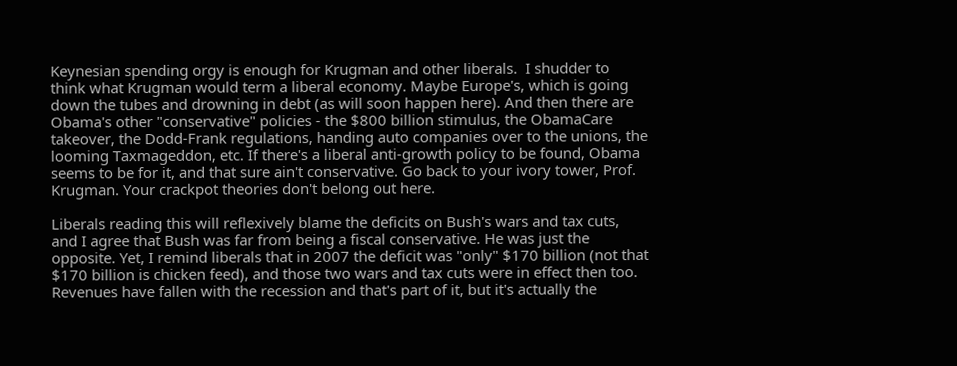Keynesian spending orgy is enough for Krugman and other liberals.  I shudder to think what Krugman would term a liberal economy. Maybe Europe's, which is going down the tubes and drowning in debt (as will soon happen here). And then there are Obama's other "conservative" policies - the $800 billion stimulus, the ObamaCare takeover, the Dodd-Frank regulations, handing auto companies over to the unions, the looming Taxmageddon, etc. If there's a liberal anti-growth policy to be found, Obama seems to be for it, and that sure ain't conservative. Go back to your ivory tower, Prof. Krugman. Your crackpot theories don't belong out here.

Liberals reading this will reflexively blame the deficits on Bush's wars and tax cuts, and I agree that Bush was far from being a fiscal conservative. He was just the opposite. Yet, I remind liberals that in 2007 the deficit was "only" $170 billion (not that $170 billion is chicken feed), and those two wars and tax cuts were in effect then too. Revenues have fallen with the recession and that's part of it, but it's actually the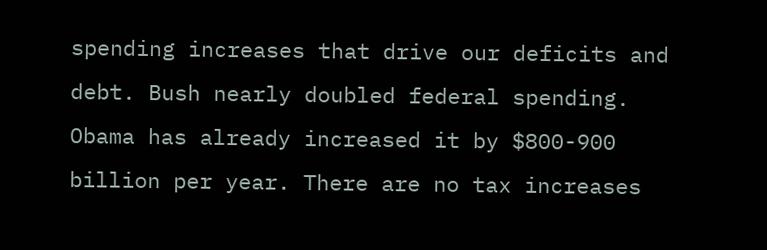spending increases that drive our deficits and debt. Bush nearly doubled federal spending. Obama has already increased it by $800-900 billion per year. There are no tax increases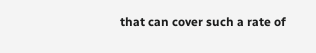that can cover such a rate of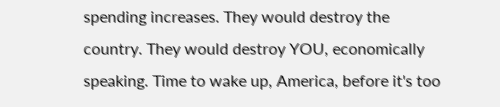spending increases. They would destroy the country. They would destroy YOU, economically speaking. Time to wake up, America, before it's too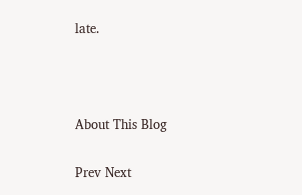late.



About This Blog

Prev Next